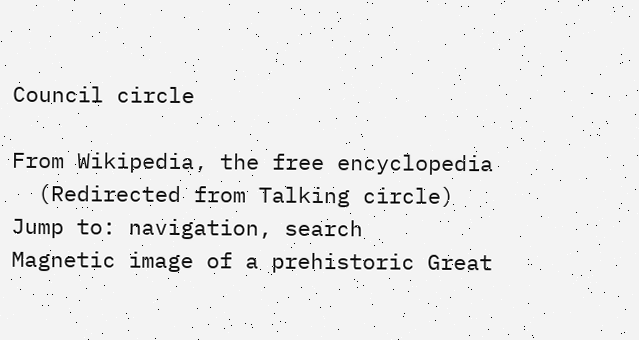Council circle

From Wikipedia, the free encyclopedia
  (Redirected from Talking circle)
Jump to: navigation, search
Magnetic image of a prehistoric Great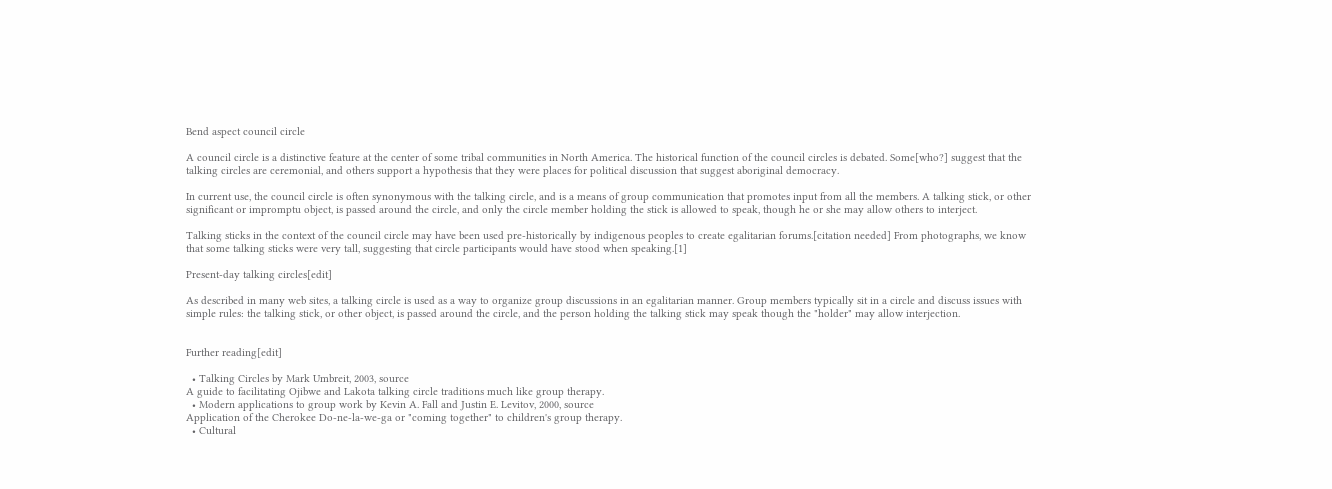Bend aspect council circle

A council circle is a distinctive feature at the center of some tribal communities in North America. The historical function of the council circles is debated. Some[who?] suggest that the talking circles are ceremonial, and others support a hypothesis that they were places for political discussion that suggest aboriginal democracy.

In current use, the council circle is often synonymous with the talking circle, and is a means of group communication that promotes input from all the members. A talking stick, or other significant or impromptu object, is passed around the circle, and only the circle member holding the stick is allowed to speak, though he or she may allow others to interject.

Talking sticks in the context of the council circle may have been used pre-historically by indigenous peoples to create egalitarian forums.[citation needed] From photographs, we know that some talking sticks were very tall, suggesting that circle participants would have stood when speaking.[1]

Present-day talking circles[edit]

As described in many web sites, a talking circle is used as a way to organize group discussions in an egalitarian manner. Group members typically sit in a circle and discuss issues with simple rules: the talking stick, or other object, is passed around the circle, and the person holding the talking stick may speak though the "holder" may allow interjection.


Further reading[edit]

  • Talking Circles by Mark Umbreit, 2003, source
A guide to facilitating Ojibwe and Lakota talking circle traditions much like group therapy.
  • Modern applications to group work by Kevin A. Fall and Justin E. Levitov, 2000, source
Application of the Cherokee Do-ne-la-we-ga or "coming together" to children's group therapy.
  • Cultural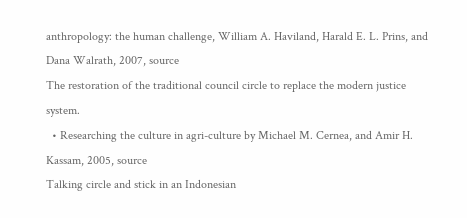anthropology: the human challenge, William A. Haviland, Harald E. L. Prins, and Dana Walrath, 2007, source
The restoration of the traditional council circle to replace the modern justice system.
  • Researching the culture in agri-culture by Michael M. Cernea, and Amir H. Kassam, 2005, source
Talking circle and stick in an Indonesian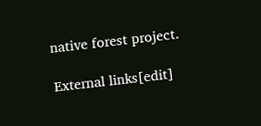native forest project.

External links[edit]